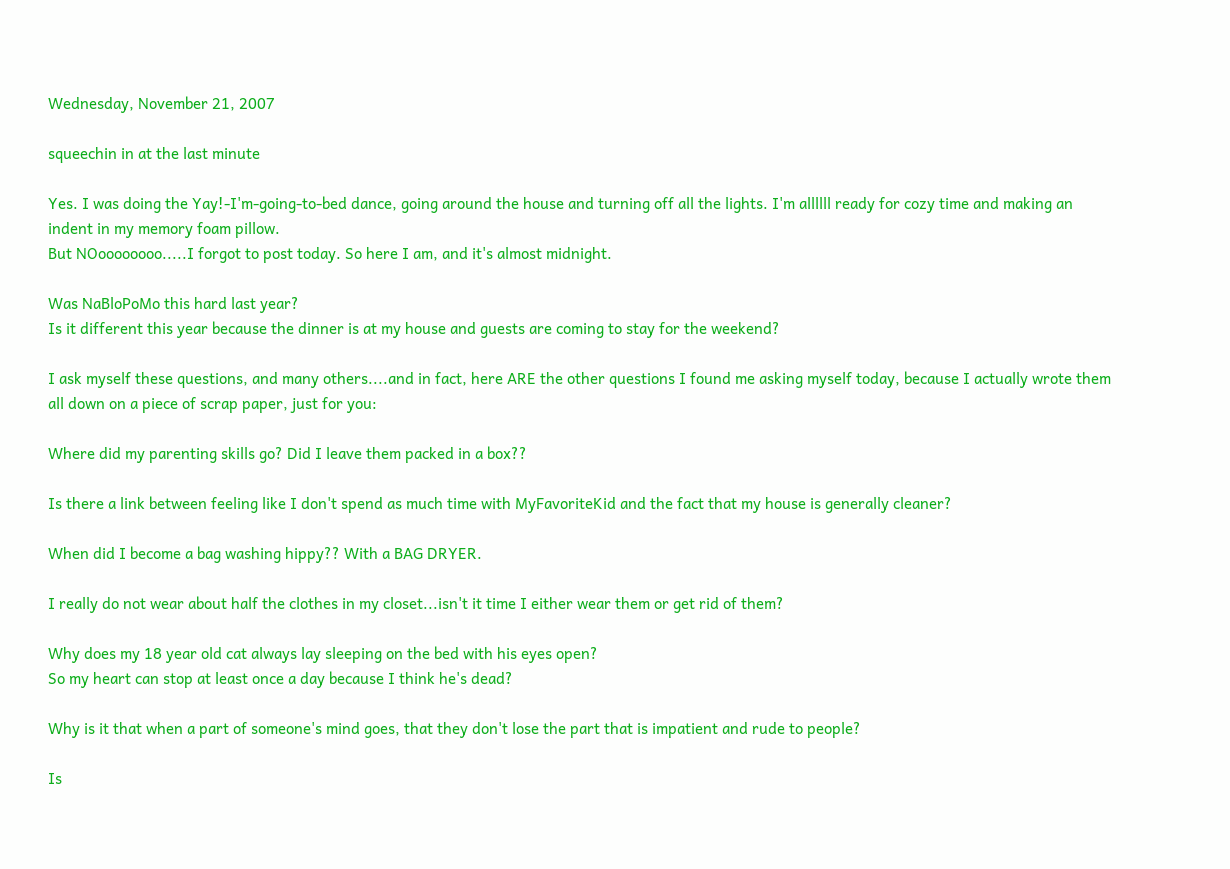Wednesday, November 21, 2007

squeechin in at the last minute

Yes. I was doing the Yay!-I'm-going-to-bed dance, going around the house and turning off all the lights. I'm allllll ready for cozy time and making an indent in my memory foam pillow.
But NOoooooooo.....I forgot to post today. So here I am, and it's almost midnight.

Was NaBloPoMo this hard last year?
Is it different this year because the dinner is at my house and guests are coming to stay for the weekend?

I ask myself these questions, and many others....and in fact, here ARE the other questions I found me asking myself today, because I actually wrote them all down on a piece of scrap paper, just for you:

Where did my parenting skills go? Did I leave them packed in a box??

Is there a link between feeling like I don't spend as much time with MyFavoriteKid and the fact that my house is generally cleaner?

When did I become a bag washing hippy?? With a BAG DRYER.

I really do not wear about half the clothes in my closet...isn't it time I either wear them or get rid of them?

Why does my 18 year old cat always lay sleeping on the bed with his eyes open?
So my heart can stop at least once a day because I think he's dead?

Why is it that when a part of someone's mind goes, that they don't lose the part that is impatient and rude to people?

Is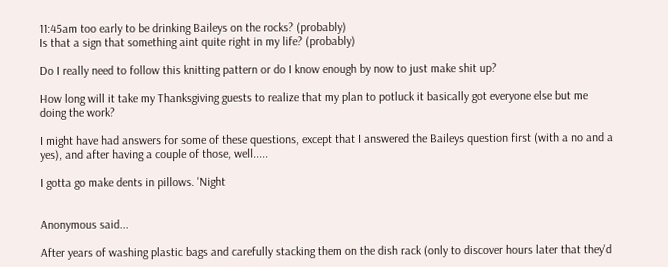11:45am too early to be drinking Baileys on the rocks? (probably)
Is that a sign that something aint quite right in my life? (probably)

Do I really need to follow this knitting pattern or do I know enough by now to just make shit up?

How long will it take my Thanksgiving guests to realize that my plan to potluck it basically got everyone else but me doing the work?

I might have had answers for some of these questions, except that I answered the Baileys question first (with a no and a yes), and after having a couple of those, well.....

I gotta go make dents in pillows. 'Night


Anonymous said...

After years of washing plastic bags and carefully stacking them on the dish rack (only to discover hours later that they'd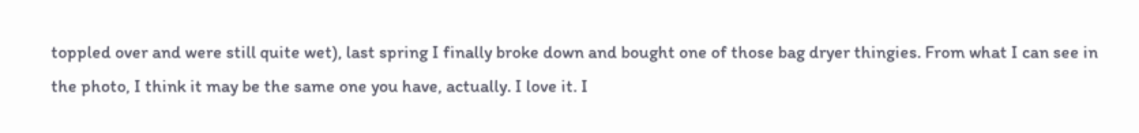toppled over and were still quite wet), last spring I finally broke down and bought one of those bag dryer thingies. From what I can see in the photo, I think it may be the same one you have, actually. I love it. I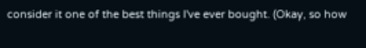consider it one of the best things I've ever bought. (Okay, so how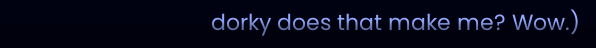dorky does that make me? Wow.)